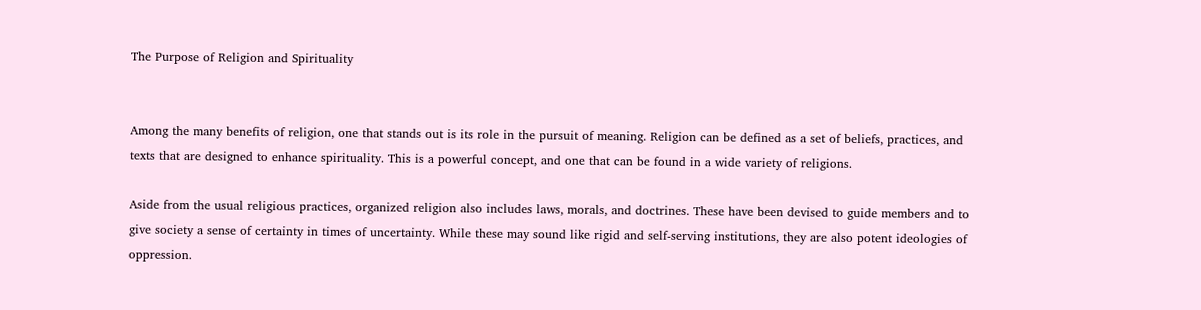The Purpose of Religion and Spirituality


Among the many benefits of religion, one that stands out is its role in the pursuit of meaning. Religion can be defined as a set of beliefs, practices, and texts that are designed to enhance spirituality. This is a powerful concept, and one that can be found in a wide variety of religions.

Aside from the usual religious practices, organized religion also includes laws, morals, and doctrines. These have been devised to guide members and to give society a sense of certainty in times of uncertainty. While these may sound like rigid and self-serving institutions, they are also potent ideologies of oppression.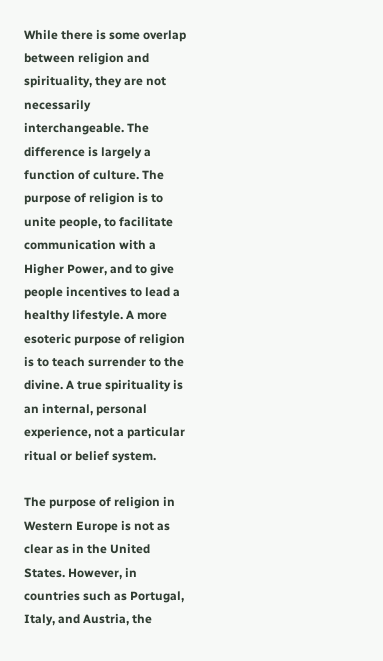While there is some overlap between religion and spirituality, they are not necessarily interchangeable. The difference is largely a function of culture. The purpose of religion is to unite people, to facilitate communication with a Higher Power, and to give people incentives to lead a healthy lifestyle. A more esoteric purpose of religion is to teach surrender to the divine. A true spirituality is an internal, personal experience, not a particular ritual or belief system.

The purpose of religion in Western Europe is not as clear as in the United States. However, in countries such as Portugal, Italy, and Austria, the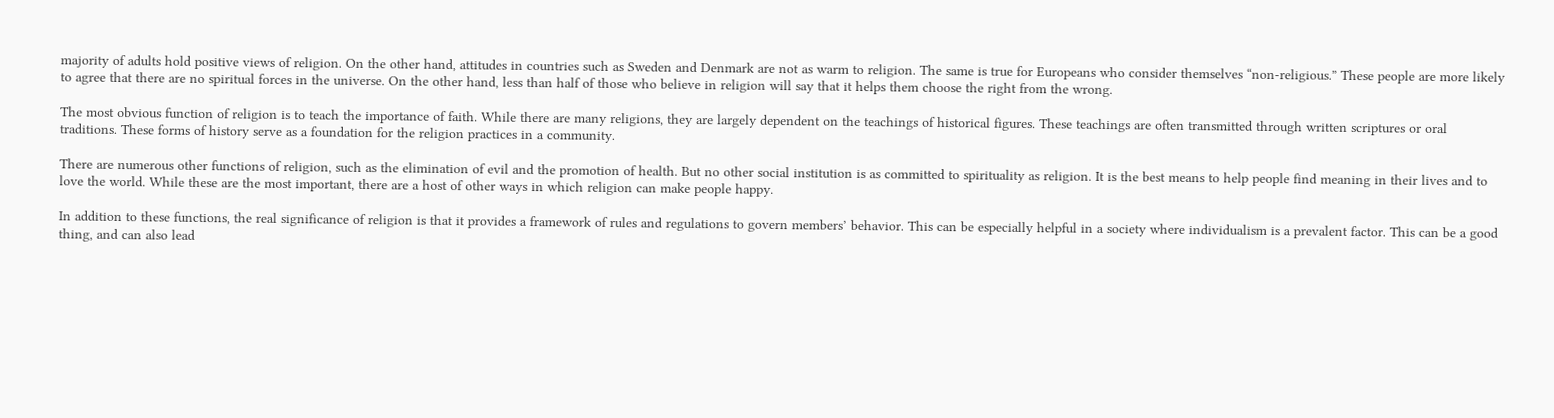majority of adults hold positive views of religion. On the other hand, attitudes in countries such as Sweden and Denmark are not as warm to religion. The same is true for Europeans who consider themselves “non-religious.” These people are more likely to agree that there are no spiritual forces in the universe. On the other hand, less than half of those who believe in religion will say that it helps them choose the right from the wrong.

The most obvious function of religion is to teach the importance of faith. While there are many religions, they are largely dependent on the teachings of historical figures. These teachings are often transmitted through written scriptures or oral traditions. These forms of history serve as a foundation for the religion practices in a community.

There are numerous other functions of religion, such as the elimination of evil and the promotion of health. But no other social institution is as committed to spirituality as religion. It is the best means to help people find meaning in their lives and to love the world. While these are the most important, there are a host of other ways in which religion can make people happy.

In addition to these functions, the real significance of religion is that it provides a framework of rules and regulations to govern members’ behavior. This can be especially helpful in a society where individualism is a prevalent factor. This can be a good thing, and can also lead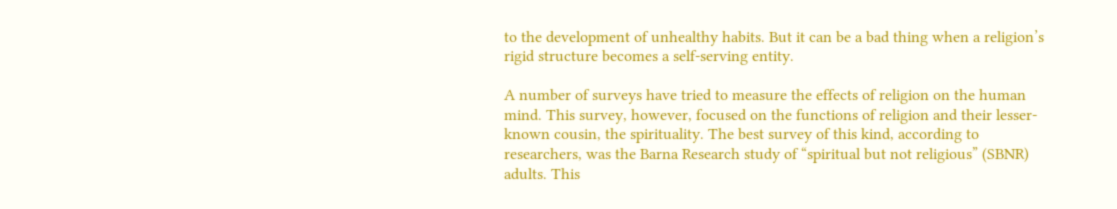to the development of unhealthy habits. But it can be a bad thing when a religion’s rigid structure becomes a self-serving entity.

A number of surveys have tried to measure the effects of religion on the human mind. This survey, however, focused on the functions of religion and their lesser-known cousin, the spirituality. The best survey of this kind, according to researchers, was the Barna Research study of “spiritual but not religious” (SBNR) adults. This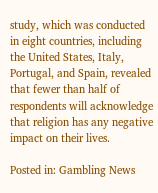study, which was conducted in eight countries, including the United States, Italy, Portugal, and Spain, revealed that fewer than half of respondents will acknowledge that religion has any negative impact on their lives.

Posted in: Gambling News